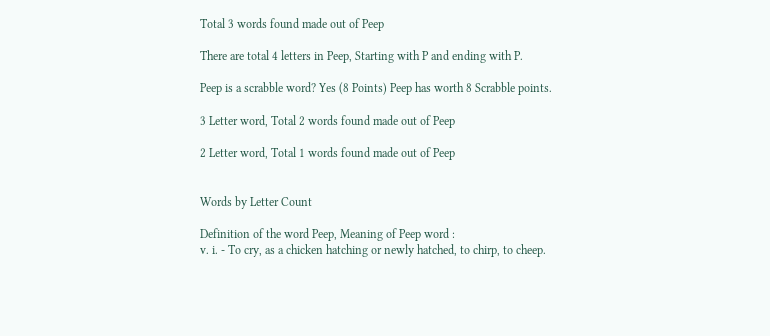Total 3 words found made out of Peep

There are total 4 letters in Peep, Starting with P and ending with P.

Peep is a scrabble word? Yes (8 Points) Peep has worth 8 Scrabble points.

3 Letter word, Total 2 words found made out of Peep

2 Letter word, Total 1 words found made out of Peep


Words by Letter Count

Definition of the word Peep, Meaning of Peep word :
v. i. - To cry, as a chicken hatching or newly hatched, to chirp, to cheep.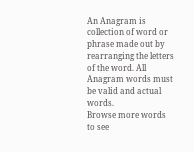An Anagram is collection of word or phrase made out by rearranging the letters of the word. All Anagram words must be valid and actual words.
Browse more words to see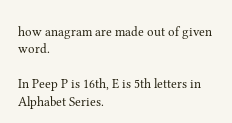how anagram are made out of given word.

In Peep P is 16th, E is 5th letters in Alphabet Series.